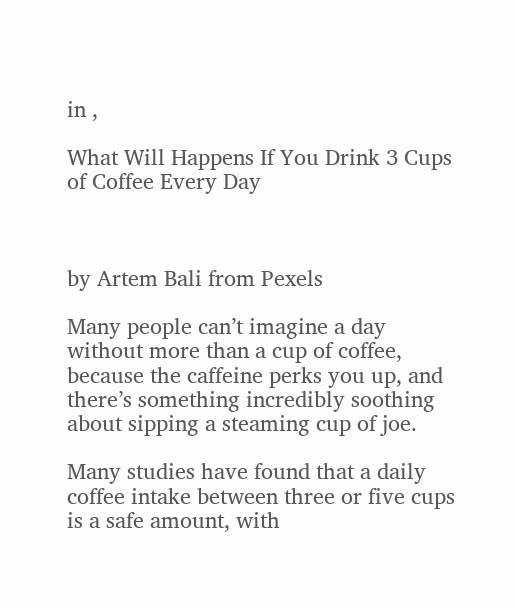in ,

What Will Happens If You Drink 3 Cups of Coffee Every Day



by Artem Bali from Pexels

Many people can’t imagine a day without more than a cup of coffee, because the caffeine perks you up, and there’s something incredibly soothing about sipping a steaming cup of joe.

Many studies have found that a daily coffee intake between three or five cups is a safe amount, with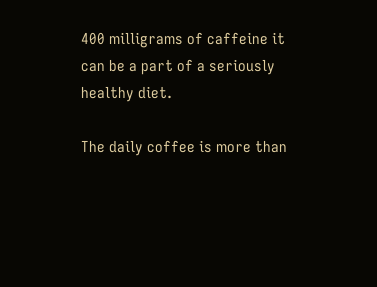400 milligrams of caffeine it can be a part of a seriously healthy diet.

The daily coffee is more than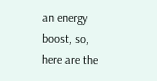an energy boost, so, here are the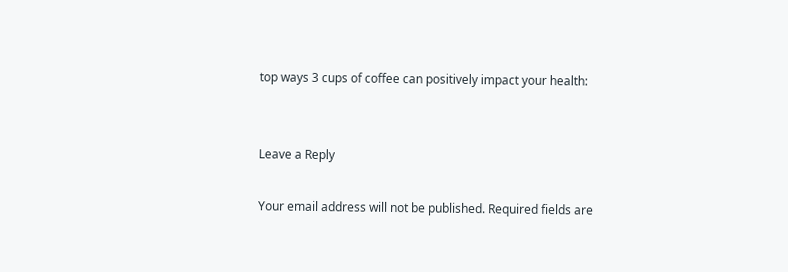top ways 3 cups of coffee can positively impact your health:


Leave a Reply

Your email address will not be published. Required fields are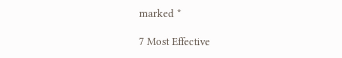marked *

7 Most Effective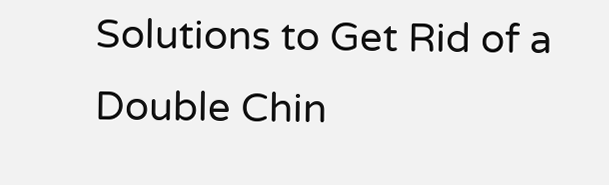Solutions to Get Rid of a Double Chin